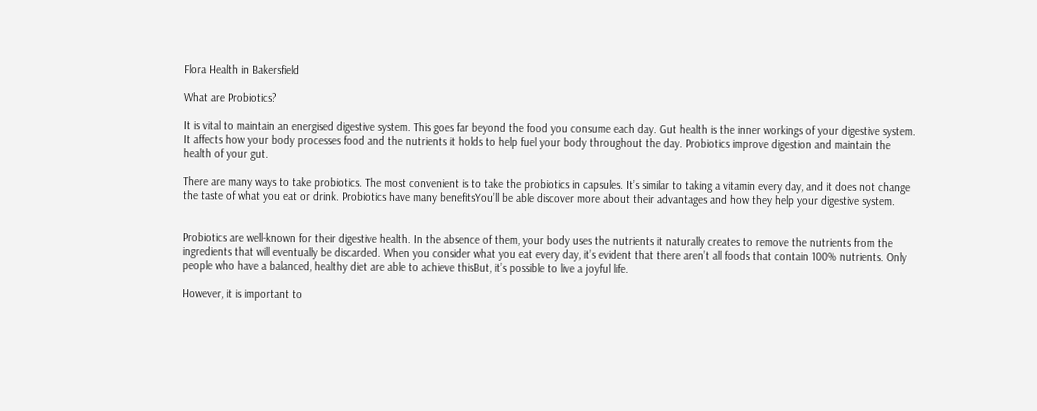Flora Health in Bakersfield

What are Probiotics?

It is vital to maintain an energised digestive system. This goes far beyond the food you consume each day. Gut health is the inner workings of your digestive system. It affects how your body processes food and the nutrients it holds to help fuel your body throughout the day. Probiotics improve digestion and maintain the health of your gut.

There are many ways to take probiotics. The most convenient is to take the probiotics in capsules. It’s similar to taking a vitamin every day, and it does not change the taste of what you eat or drink. Probiotics have many benefitsYou’ll be able discover more about their advantages and how they help your digestive system.


Probiotics are well-known for their digestive health. In the absence of them, your body uses the nutrients it naturally creates to remove the nutrients from the ingredients that will eventually be discarded. When you consider what you eat every day, it’s evident that there aren’t all foods that contain 100% nutrients. Only people who have a balanced, healthy diet are able to achieve thisBut, it’s possible to live a joyful life.

However, it is important to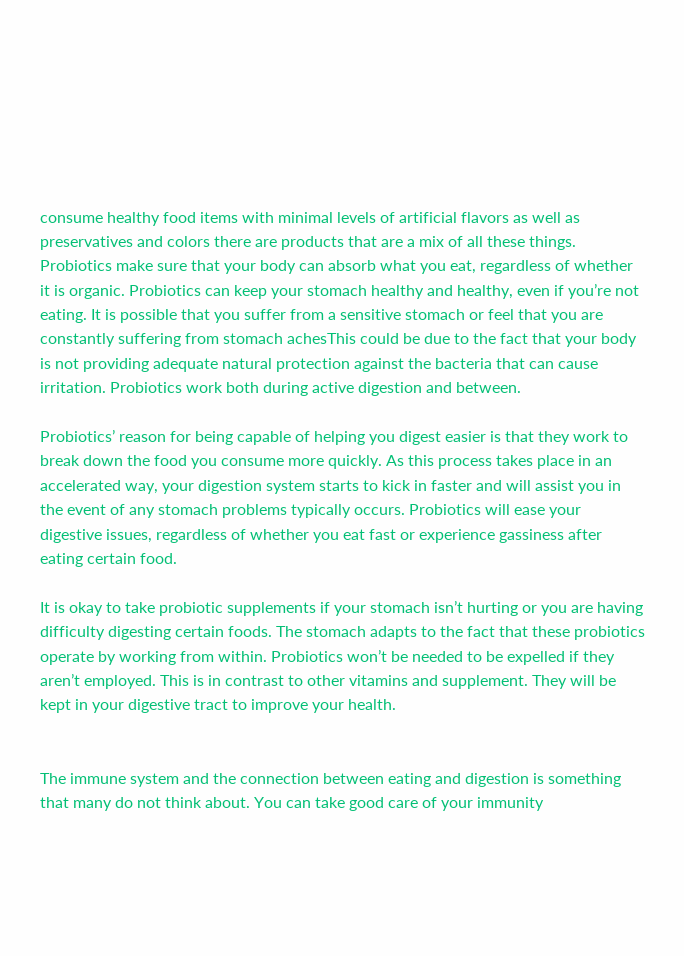consume healthy food items with minimal levels of artificial flavors as well as preservatives and colors there are products that are a mix of all these things. Probiotics make sure that your body can absorb what you eat, regardless of whether it is organic. Probiotics can keep your stomach healthy and healthy, even if you’re not eating. It is possible that you suffer from a sensitive stomach or feel that you are constantly suffering from stomach achesThis could be due to the fact that your body is not providing adequate natural protection against the bacteria that can cause irritation. Probiotics work both during active digestion and between.

Probiotics’ reason for being capable of helping you digest easier is that they work to break down the food you consume more quickly. As this process takes place in an accelerated way, your digestion system starts to kick in faster and will assist you in the event of any stomach problems typically occurs. Probiotics will ease your digestive issues, regardless of whether you eat fast or experience gassiness after eating certain food.

It is okay to take probiotic supplements if your stomach isn’t hurting or you are having difficulty digesting certain foods. The stomach adapts to the fact that these probiotics operate by working from within. Probiotics won’t be needed to be expelled if they aren’t employed. This is in contrast to other vitamins and supplement. They will be kept in your digestive tract to improve your health.


The immune system and the connection between eating and digestion is something that many do not think about. You can take good care of your immunity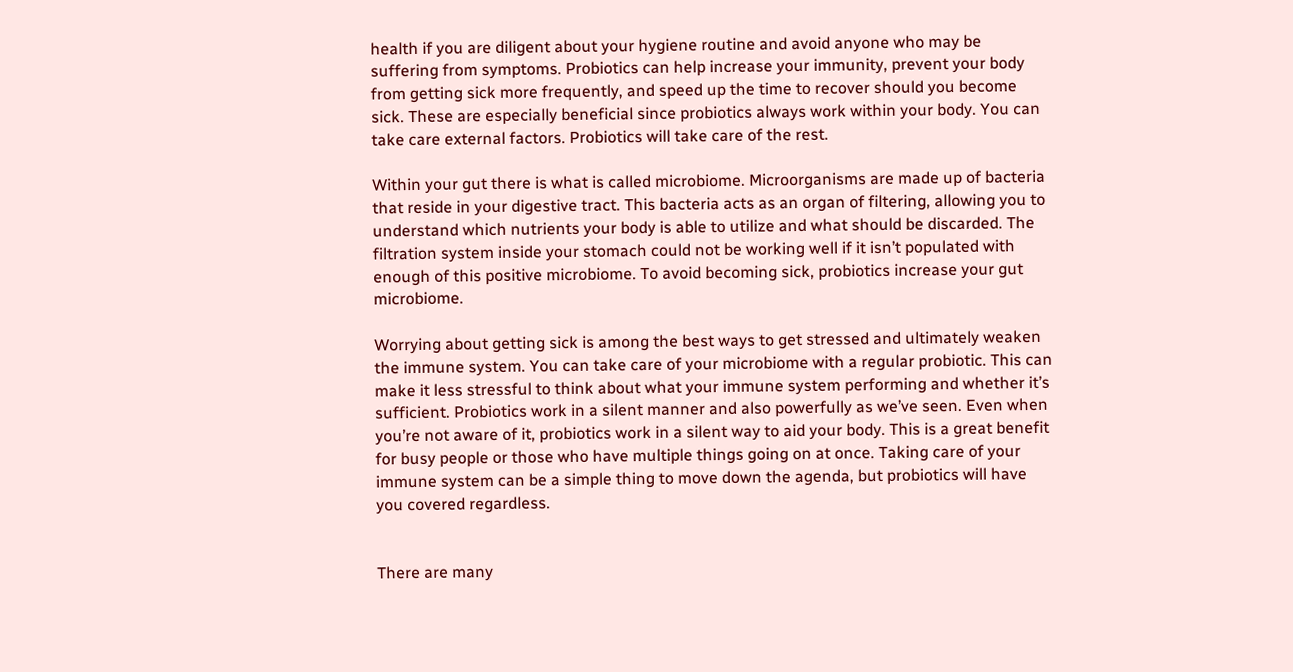health if you are diligent about your hygiene routine and avoid anyone who may be suffering from symptoms. Probiotics can help increase your immunity, prevent your body from getting sick more frequently, and speed up the time to recover should you become sick. These are especially beneficial since probiotics always work within your body. You can take care external factors. Probiotics will take care of the rest.

Within your gut there is what is called microbiome. Microorganisms are made up of bacteria that reside in your digestive tract. This bacteria acts as an organ of filtering, allowing you to understand which nutrients your body is able to utilize and what should be discarded. The filtration system inside your stomach could not be working well if it isn’t populated with enough of this positive microbiome. To avoid becoming sick, probiotics increase your gut microbiome.

Worrying about getting sick is among the best ways to get stressed and ultimately weaken the immune system. You can take care of your microbiome with a regular probiotic. This can make it less stressful to think about what your immune system performing and whether it’s sufficient. Probiotics work in a silent manner and also powerfully as we’ve seen. Even when you’re not aware of it, probiotics work in a silent way to aid your body. This is a great benefit for busy people or those who have multiple things going on at once. Taking care of your immune system can be a simple thing to move down the agenda, but probiotics will have you covered regardless.


There are many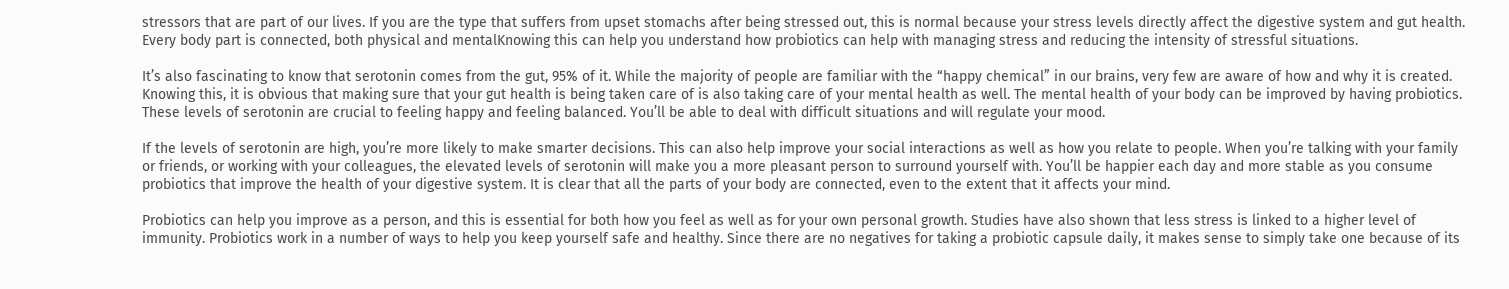stressors that are part of our lives. If you are the type that suffers from upset stomachs after being stressed out, this is normal because your stress levels directly affect the digestive system and gut health. Every body part is connected, both physical and mentalKnowing this can help you understand how probiotics can help with managing stress and reducing the intensity of stressful situations.

It’s also fascinating to know that serotonin comes from the gut, 95% of it. While the majority of people are familiar with the “happy chemical” in our brains, very few are aware of how and why it is created. Knowing this, it is obvious that making sure that your gut health is being taken care of is also taking care of your mental health as well. The mental health of your body can be improved by having probiotics. These levels of serotonin are crucial to feeling happy and feeling balanced. You’ll be able to deal with difficult situations and will regulate your mood.

If the levels of serotonin are high, you’re more likely to make smarter decisions. This can also help improve your social interactions as well as how you relate to people. When you’re talking with your family or friends, or working with your colleagues, the elevated levels of serotonin will make you a more pleasant person to surround yourself with. You’ll be happier each day and more stable as you consume probiotics that improve the health of your digestive system. It is clear that all the parts of your body are connected, even to the extent that it affects your mind.

Probiotics can help you improve as a person, and this is essential for both how you feel as well as for your own personal growth. Studies have also shown that less stress is linked to a higher level of immunity. Probiotics work in a number of ways to help you keep yourself safe and healthy. Since there are no negatives for taking a probiotic capsule daily, it makes sense to simply take one because of its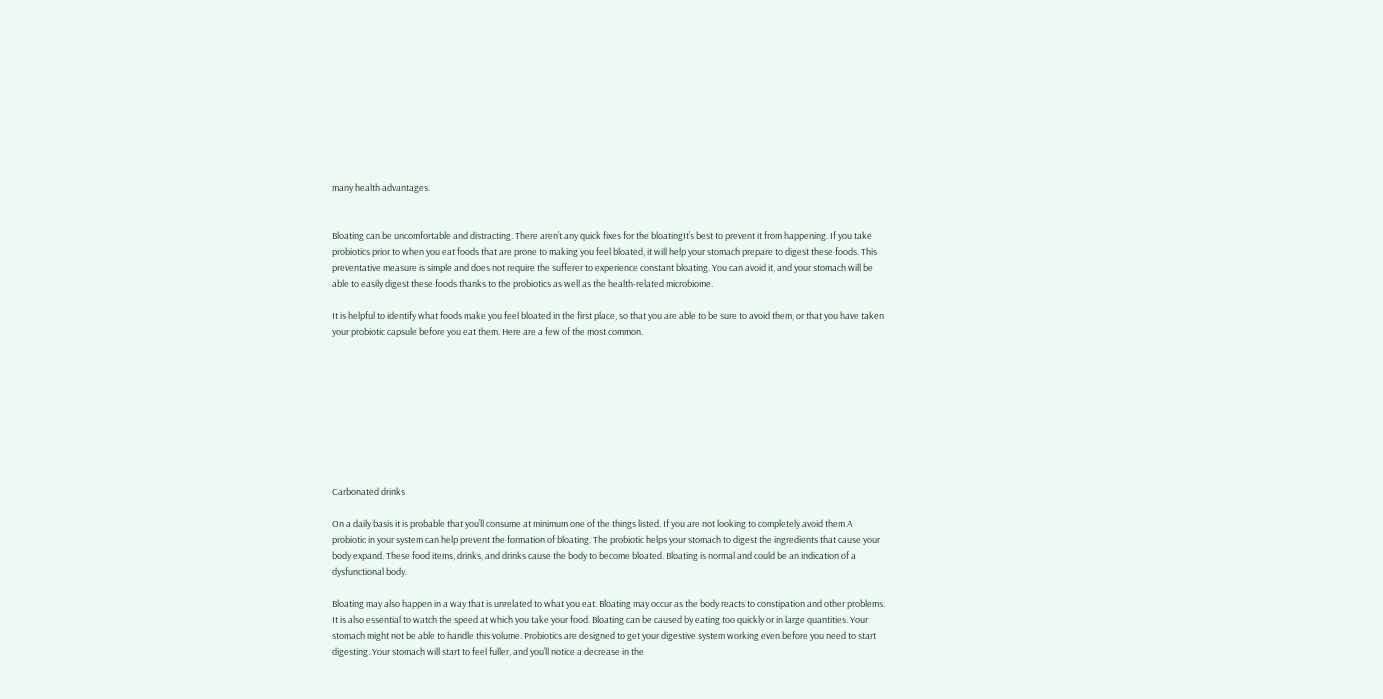many health advantages.


Bloating can be uncomfortable and distracting. There aren’t any quick fixes for the bloatingIt’s best to prevent it from happening. If you take probiotics prior to when you eat foods that are prone to making you feel bloated, it will help your stomach prepare to digest these foods. This preventative measure is simple and does not require the sufferer to experience constant bloating. You can avoid it, and your stomach will be able to easily digest these foods thanks to the probiotics as well as the health-related microbiome.

It is helpful to identify what foods make you feel bloated in the first place, so that you are able to be sure to avoid them, or that you have taken your probiotic capsule before you eat them. Here are a few of the most common.









Carbonated drinks

On a daily basis it is probable that you’ll consume at minimum one of the things listed. If you are not looking to completely avoid them A probiotic in your system can help prevent the formation of bloating. The probiotic helps your stomach to digest the ingredients that cause your body expand. These food items, drinks, and drinks cause the body to become bloated. Bloating is normal and could be an indication of a dysfunctional body.

Bloating may also happen in a way that is unrelated to what you eat. Bloating may occur as the body reacts to constipation and other problems. It is also essential to watch the speed at which you take your food. Bloating can be caused by eating too quickly or in large quantities. Your stomach might not be able to handle this volume. Probiotics are designed to get your digestive system working even before you need to start digesting. Your stomach will start to feel fuller, and you’ll notice a decrease in the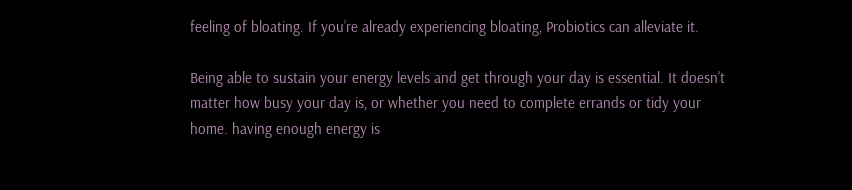feeling of bloating. If you’re already experiencing bloating, Probiotics can alleviate it.

Being able to sustain your energy levels and get through your day is essential. It doesn’t matter how busy your day is, or whether you need to complete errands or tidy your home. having enough energy is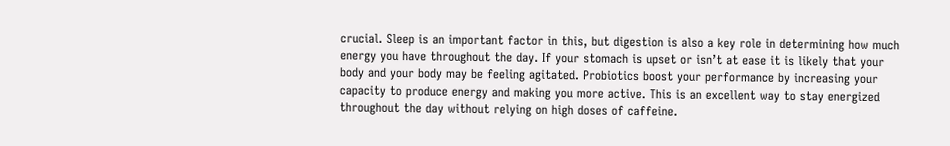crucial. Sleep is an important factor in this, but digestion is also a key role in determining how much energy you have throughout the day. If your stomach is upset or isn’t at ease it is likely that your body and your body may be feeling agitated. Probiotics boost your performance by increasing your capacity to produce energy and making you more active. This is an excellent way to stay energized throughout the day without relying on high doses of caffeine.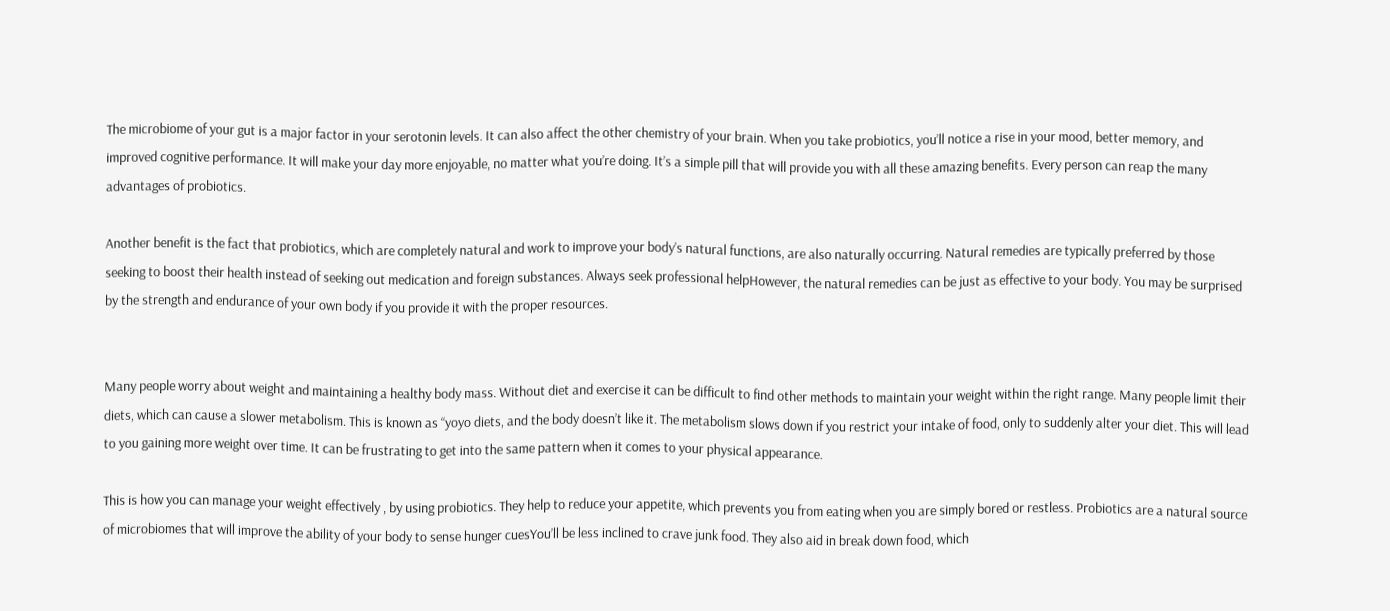The microbiome of your gut is a major factor in your serotonin levels. It can also affect the other chemistry of your brain. When you take probiotics, you’ll notice a rise in your mood, better memory, and improved cognitive performance. It will make your day more enjoyable, no matter what you’re doing. It’s a simple pill that will provide you with all these amazing benefits. Every person can reap the many advantages of probiotics.

Another benefit is the fact that probiotics, which are completely natural and work to improve your body’s natural functions, are also naturally occurring. Natural remedies are typically preferred by those seeking to boost their health instead of seeking out medication and foreign substances. Always seek professional helpHowever, the natural remedies can be just as effective to your body. You may be surprised by the strength and endurance of your own body if you provide it with the proper resources.


Many people worry about weight and maintaining a healthy body mass. Without diet and exercise it can be difficult to find other methods to maintain your weight within the right range. Many people limit their diets, which can cause a slower metabolism. This is known as “yoyo diets, and the body doesn’t like it. The metabolism slows down if you restrict your intake of food, only to suddenly alter your diet. This will lead to you gaining more weight over time. It can be frustrating to get into the same pattern when it comes to your physical appearance.

This is how you can manage your weight effectively , by using probiotics. They help to reduce your appetite, which prevents you from eating when you are simply bored or restless. Probiotics are a natural source of microbiomes that will improve the ability of your body to sense hunger cuesYou’ll be less inclined to crave junk food. They also aid in break down food, which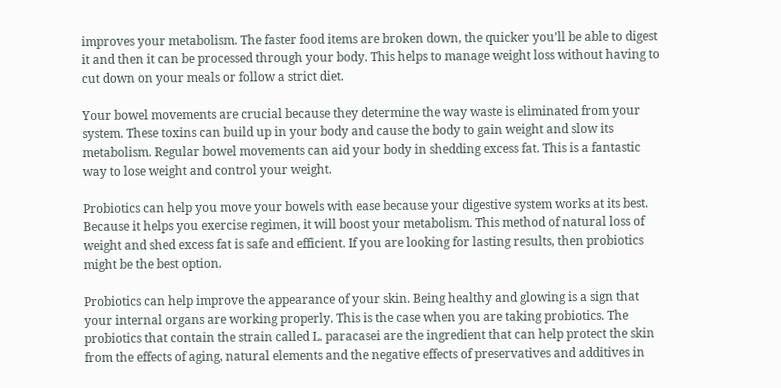improves your metabolism. The faster food items are broken down, the quicker you’ll be able to digest it and then it can be processed through your body. This helps to manage weight loss without having to cut down on your meals or follow a strict diet.

Your bowel movements are crucial because they determine the way waste is eliminated from your system. These toxins can build up in your body and cause the body to gain weight and slow its metabolism. Regular bowel movements can aid your body in shedding excess fat. This is a fantastic way to lose weight and control your weight.

Probiotics can help you move your bowels with ease because your digestive system works at its best. Because it helps you exercise regimen, it will boost your metabolism. This method of natural loss of weight and shed excess fat is safe and efficient. If you are looking for lasting results, then probiotics might be the best option.

Probiotics can help improve the appearance of your skin. Being healthy and glowing is a sign that your internal organs are working properly. This is the case when you are taking probiotics. The probiotics that contain the strain called L. paracasei are the ingredient that can help protect the skin from the effects of aging, natural elements and the negative effects of preservatives and additives in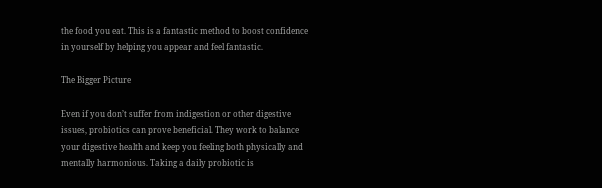the food you eat. This is a fantastic method to boost confidence in yourself by helping you appear and feel fantastic.

The Bigger Picture

Even if you don’t suffer from indigestion or other digestive issues, probiotics can prove beneficial. They work to balance your digestive health and keep you feeling both physically and mentally harmonious. Taking a daily probiotic is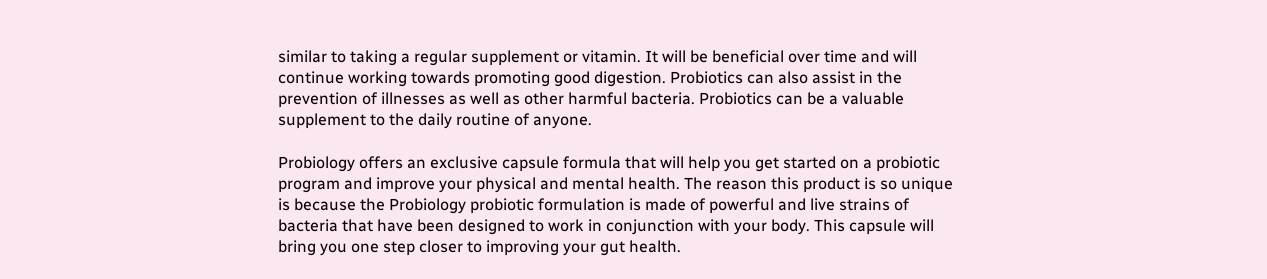similar to taking a regular supplement or vitamin. It will be beneficial over time and will continue working towards promoting good digestion. Probiotics can also assist in the prevention of illnesses as well as other harmful bacteria. Probiotics can be a valuable supplement to the daily routine of anyone.

Probiology offers an exclusive capsule formula that will help you get started on a probiotic program and improve your physical and mental health. The reason this product is so unique is because the Probiology probiotic formulation is made of powerful and live strains of bacteria that have been designed to work in conjunction with your body. This capsule will bring you one step closer to improving your gut health.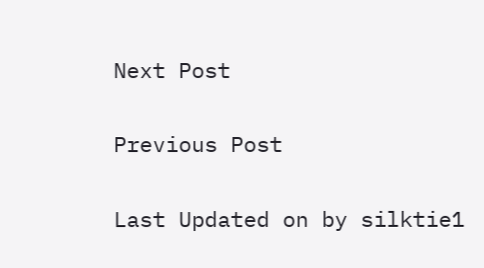Next Post

Previous Post

Last Updated on by silktie1